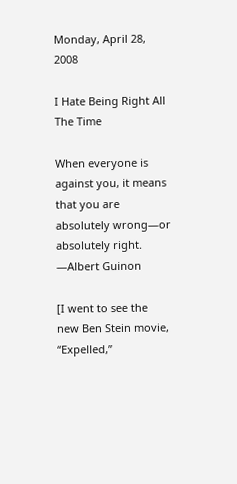Monday, April 28, 2008

I Hate Being Right All The Time

When everyone is against you, it means that you are absolutely wrong—or absolutely right.
—Albert Guinon

[I went to see the new Ben Stein movie, “Expelled,”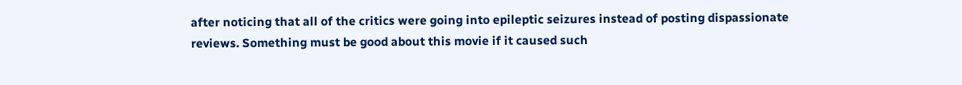after noticing that all of the critics were going into epileptic seizures instead of posting dispassionate reviews. Something must be good about this movie if it caused such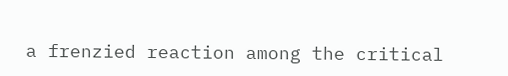a frenzied reaction among the critical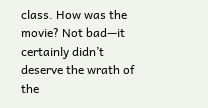class. How was the movie? Not bad—it certainly didn’t deserve the wrath of the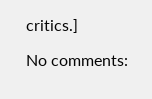critics.]

No comments: